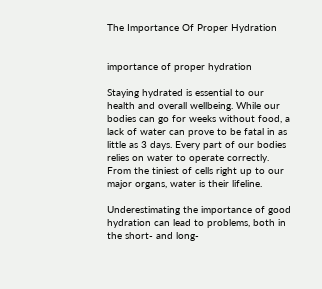The Importance Of Proper Hydration


importance of proper hydration

Staying hydrated is essential to our health and overall wellbeing. While our bodies can go for weeks without food, a lack of water can prove to be fatal in as little as 3 days. Every part of our bodies relies on water to operate correctly. From the tiniest of cells right up to our major organs, water is their lifeline.

Underestimating the importance of good hydration can lead to problems, both in the short- and long-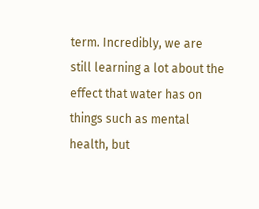term. Incredibly, we are still learning a lot about the effect that water has on things such as mental health, but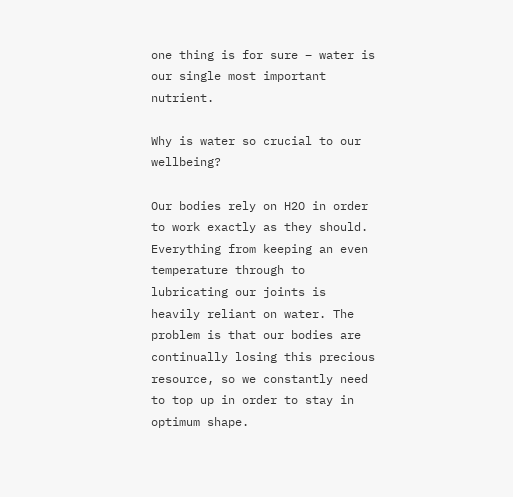one thing is for sure – water is our single most important nutrient.

Why is water so crucial to our wellbeing?

Our bodies rely on H2O in order to work exactly as they should. Everything from keeping an even temperature through to lubricating our joints is heavily reliant on water. The problem is that our bodies are continually losing this precious resource, so we constantly need to top up in order to stay in optimum shape.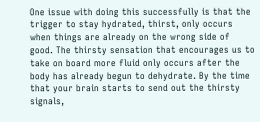One issue with doing this successfully is that the trigger to stay hydrated, thirst, only occurs when things are already on the wrong side of good. The thirsty sensation that encourages us to take on board more fluid only occurs after the body has already begun to dehydrate. By the time that your brain starts to send out the thirsty signals,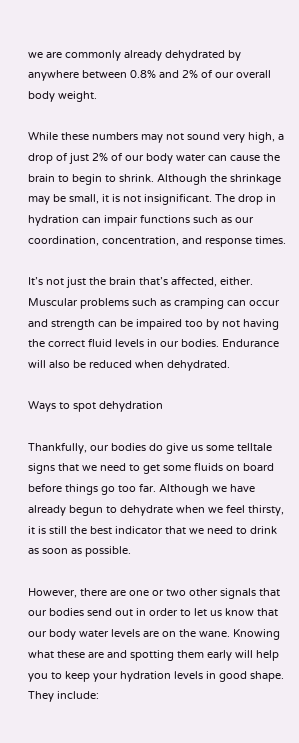we are commonly already dehydrated by anywhere between 0.8% and 2% of our overall body weight.

While these numbers may not sound very high, a drop of just 2% of our body water can cause the brain to begin to shrink. Although the shrinkage may be small, it is not insignificant. The drop in hydration can impair functions such as our coordination, concentration, and response times.

It’s not just the brain that’s affected, either. Muscular problems such as cramping can occur and strength can be impaired too by not having the correct fluid levels in our bodies. Endurance will also be reduced when dehydrated.

Ways to spot dehydration

Thankfully, our bodies do give us some telltale signs that we need to get some fluids on board before things go too far. Although we have already begun to dehydrate when we feel thirsty, it is still the best indicator that we need to drink as soon as possible.

However, there are one or two other signals that our bodies send out in order to let us know that our body water levels are on the wane. Knowing what these are and spotting them early will help you to keep your hydration levels in good shape. They include: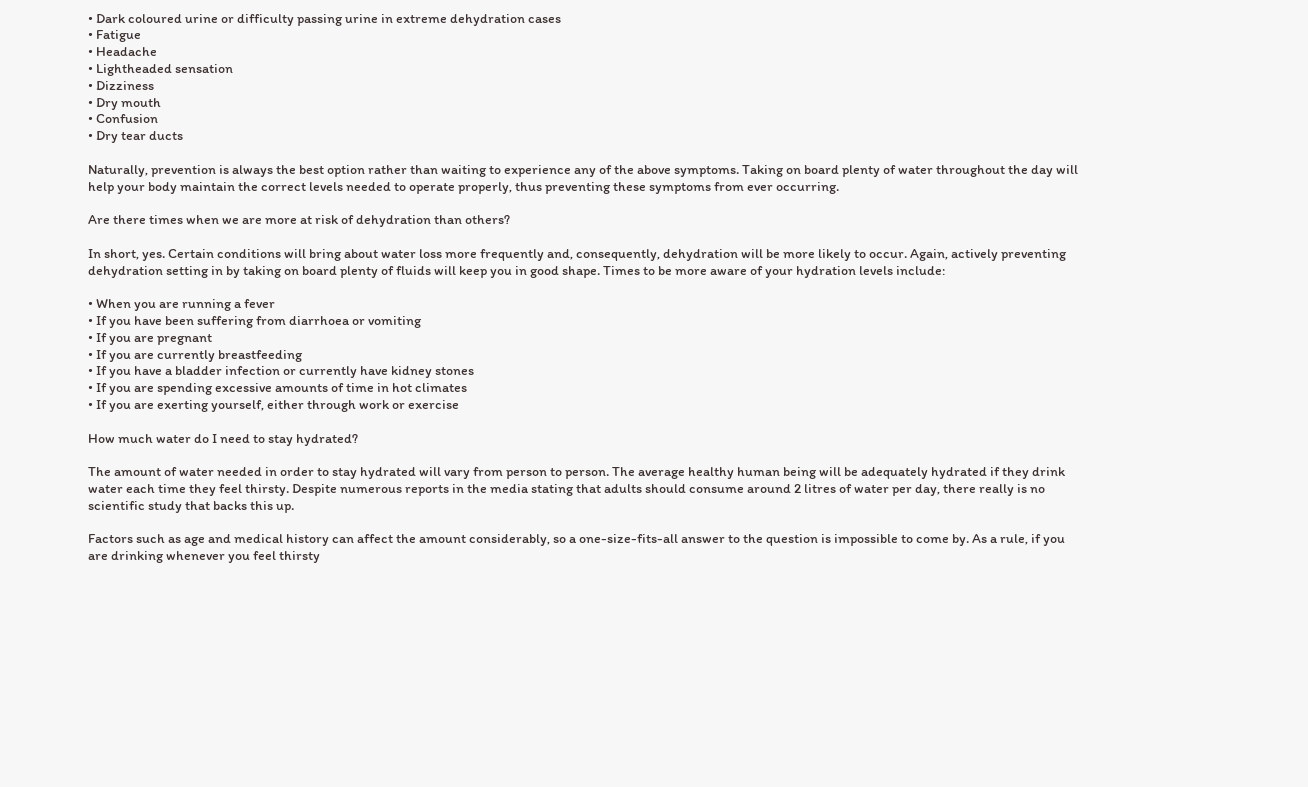• Dark coloured urine or difficulty passing urine in extreme dehydration cases
• Fatigue
• Headache
• Lightheaded sensation
• Dizziness
• Dry mouth
• Confusion
• Dry tear ducts

Naturally, prevention is always the best option rather than waiting to experience any of the above symptoms. Taking on board plenty of water throughout the day will help your body maintain the correct levels needed to operate properly, thus preventing these symptoms from ever occurring.

Are there times when we are more at risk of dehydration than others?

In short, yes. Certain conditions will bring about water loss more frequently and, consequently, dehydration will be more likely to occur. Again, actively preventing dehydration setting in by taking on board plenty of fluids will keep you in good shape. Times to be more aware of your hydration levels include:

• When you are running a fever
• If you have been suffering from diarrhoea or vomiting
• If you are pregnant
• If you are currently breastfeeding
• If you have a bladder infection or currently have kidney stones
• If you are spending excessive amounts of time in hot climates
• If you are exerting yourself, either through work or exercise

How much water do I need to stay hydrated?

The amount of water needed in order to stay hydrated will vary from person to person. The average healthy human being will be adequately hydrated if they drink water each time they feel thirsty. Despite numerous reports in the media stating that adults should consume around 2 litres of water per day, there really is no scientific study that backs this up.

Factors such as age and medical history can affect the amount considerably, so a one-size-fits-all answer to the question is impossible to come by. As a rule, if you are drinking whenever you feel thirsty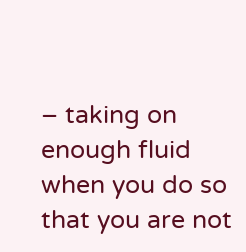– taking on enough fluid when you do so that you are not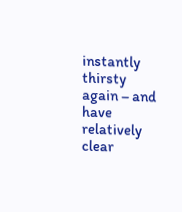instantly thirsty again – and have relatively clear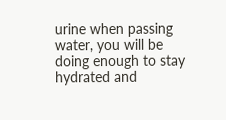urine when passing water, you will be doing enough to stay hydrated and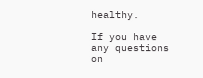healthy.

If you have any questions on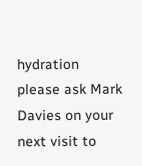hydration please ask Mark Davies on your next visit to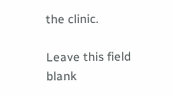the clinic.

Leave this field blank